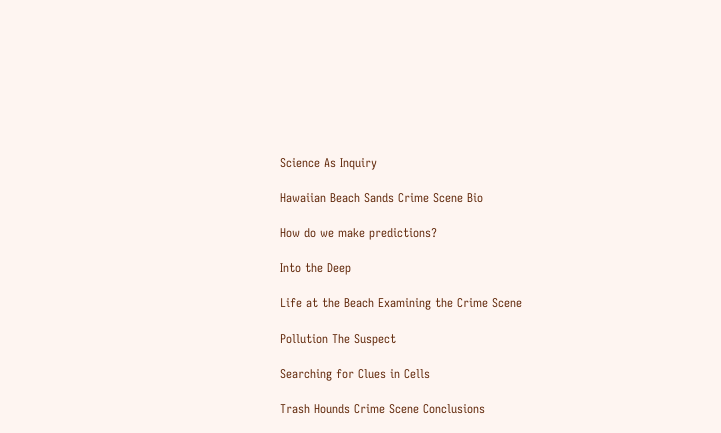Science As Inquiry

Hawaiian Beach Sands Crime Scene Bio

How do we make predictions?

Into the Deep

Life at the Beach Examining the Crime Scene

Pollution The Suspect

Searching for Clues in Cells

Trash Hounds Crime Scene Conclusions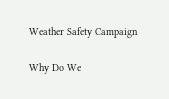Weather Safety Campaign

Why Do We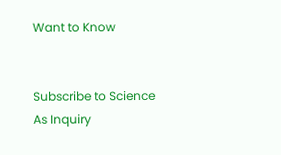Want to Know


Subscribe to Science As Inquiry